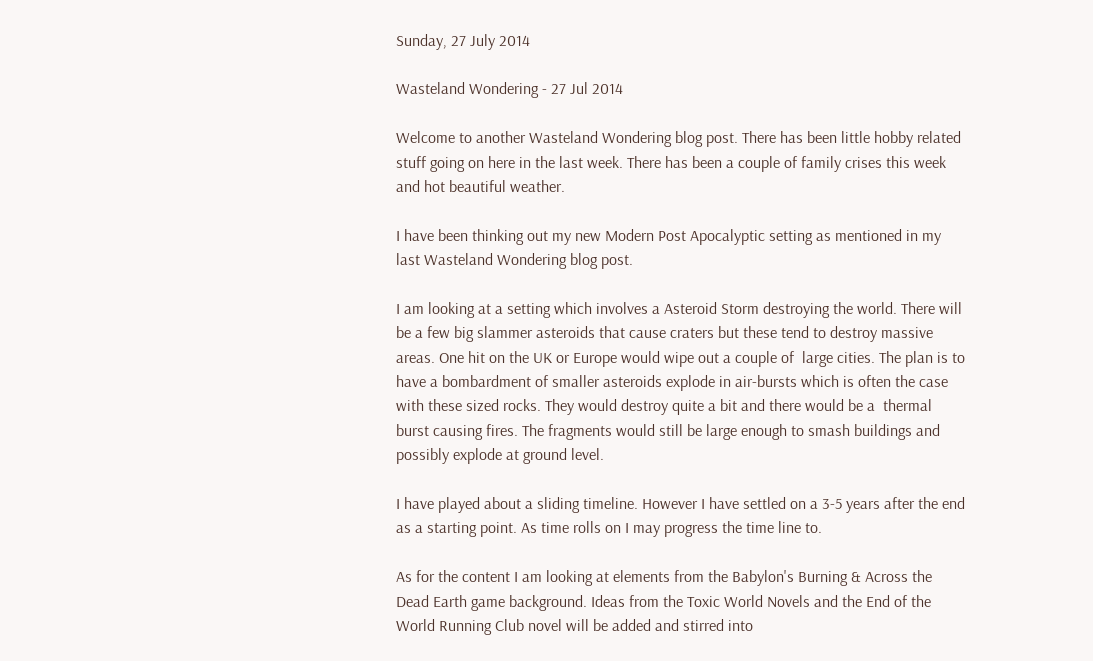Sunday, 27 July 2014

Wasteland Wondering - 27 Jul 2014

Welcome to another Wasteland Wondering blog post. There has been little hobby related stuff going on here in the last week. There has been a couple of family crises this week and hot beautiful weather.

I have been thinking out my new Modern Post Apocalyptic setting as mentioned in my last Wasteland Wondering blog post.

I am looking at a setting which involves a Asteroid Storm destroying the world. There will be a few big slammer asteroids that cause craters but these tend to destroy massive areas. One hit on the UK or Europe would wipe out a couple of  large cities. The plan is to have a bombardment of smaller asteroids explode in air-bursts which is often the case with these sized rocks. They would destroy quite a bit and there would be a  thermal burst causing fires. The fragments would still be large enough to smash buildings and possibly explode at ground level.

I have played about a sliding timeline. However I have settled on a 3-5 years after the end as a starting point. As time rolls on I may progress the time line to.

As for the content I am looking at elements from the Babylon's Burning & Across the Dead Earth game background. Ideas from the Toxic World Novels and the End of the World Running Club novel will be added and stirred into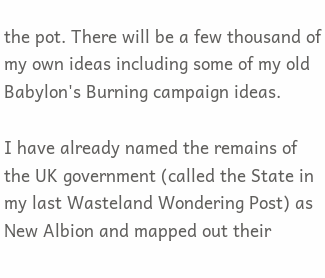the pot. There will be a few thousand of my own ideas including some of my old Babylon's Burning campaign ideas.

I have already named the remains of the UK government (called the State in my last Wasteland Wondering Post) as New Albion and mapped out their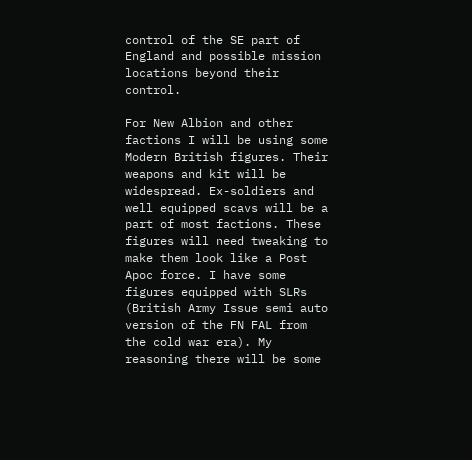control of the SE part of England and possible mission locations beyond their control.

For New Albion and other factions I will be using some Modern British figures. Their weapons and kit will be widespread. Ex-soldiers and well equipped scavs will be a part of most factions. These figures will need tweaking to make them look like a Post Apoc force. I have some figures equipped with SLRs (British Army Issue semi auto version of the FN FAL from the cold war era). My reasoning there will be some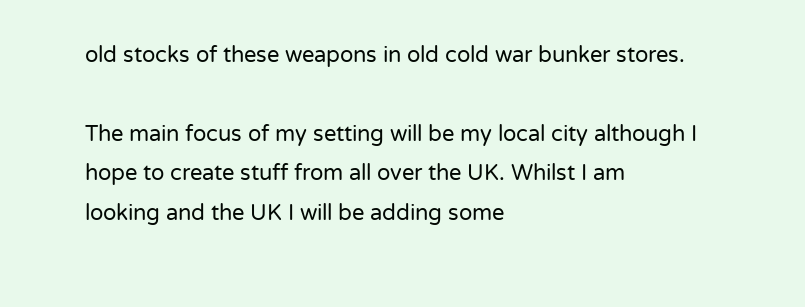old stocks of these weapons in old cold war bunker stores.

The main focus of my setting will be my local city although I hope to create stuff from all over the UK. Whilst I am looking and the UK I will be adding some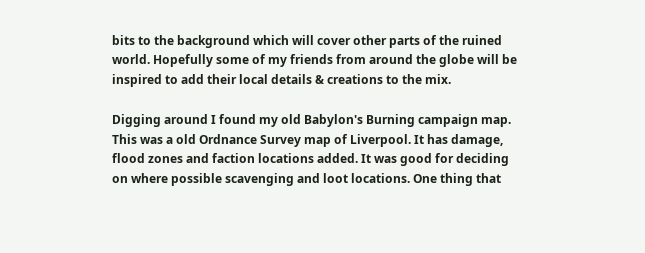bits to the background which will cover other parts of the ruined world. Hopefully some of my friends from around the globe will be inspired to add their local details & creations to the mix.

Digging around I found my old Babylon's Burning campaign map. This was a old Ordnance Survey map of Liverpool. It has damage, flood zones and faction locations added. It was good for deciding on where possible scavenging and loot locations. One thing that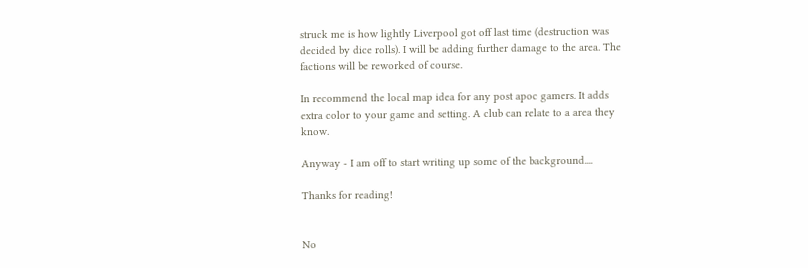struck me is how lightly Liverpool got off last time (destruction was decided by dice rolls). I will be adding further damage to the area. The factions will be reworked of course.

In recommend the local map idea for any post apoc gamers. It adds extra color to your game and setting. A club can relate to a area they know.

Anyway - I am off to start writing up some of the background....

Thanks for reading!


No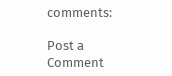comments:

Post a Comment